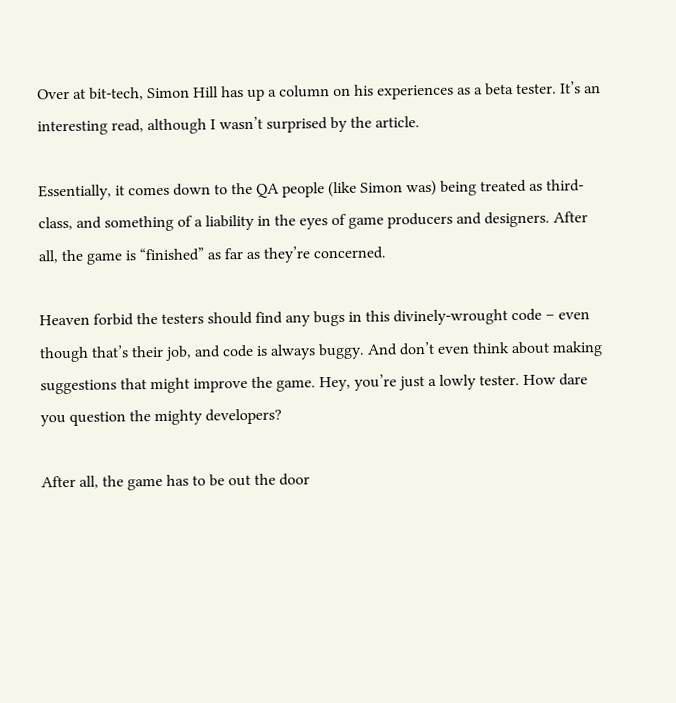Over at bit-tech, Simon Hill has up a column on his experiences as a beta tester. It’s an interesting read, although I wasn’t surprised by the article.

Essentially, it comes down to the QA people (like Simon was) being treated as third-class, and something of a liability in the eyes of game producers and designers. After all, the game is “finished” as far as they’re concerned.

Heaven forbid the testers should find any bugs in this divinely-wrought code – even though that’s their job, and code is always buggy. And don’t even think about making suggestions that might improve the game. Hey, you’re just a lowly tester. How dare you question the mighty developers?

After all, the game has to be out the door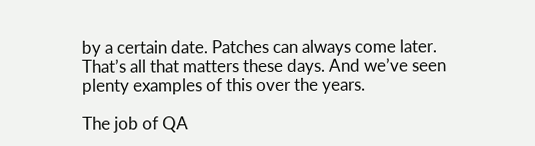by a certain date. Patches can always come later. That’s all that matters these days. And we’ve seen plenty examples of this over the years.

The job of QA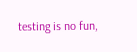testing is no fun,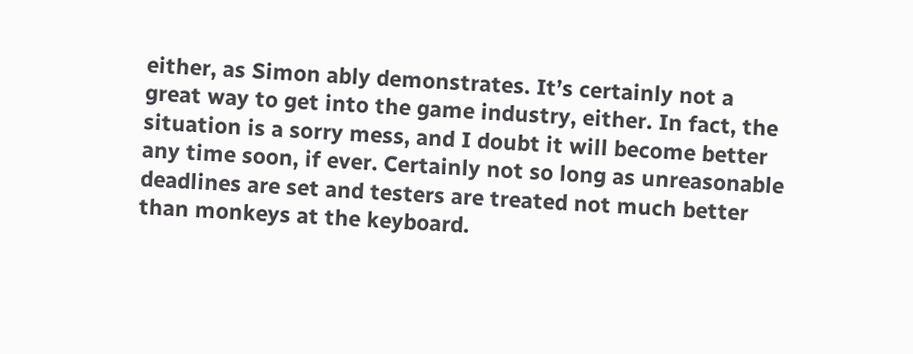either, as Simon ably demonstrates. It’s certainly not a great way to get into the game industry, either. In fact, the situation is a sorry mess, and I doubt it will become better any time soon, if ever. Certainly not so long as unreasonable deadlines are set and testers are treated not much better than monkeys at the keyboard.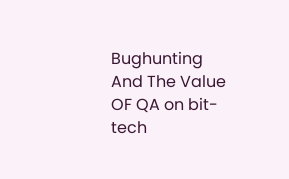Bughunting And The Value OF QA on bit-tech